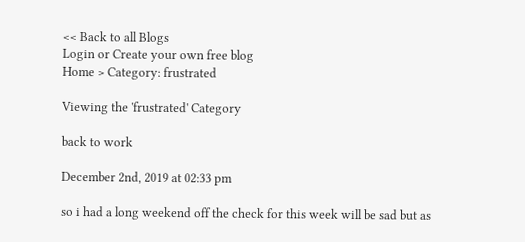<< Back to all Blogs
Login or Create your own free blog
Home > Category: frustrated

Viewing the 'frustrated' Category

back to work

December 2nd, 2019 at 02:33 pm

so i had a long weekend off the check for this week will be sad but as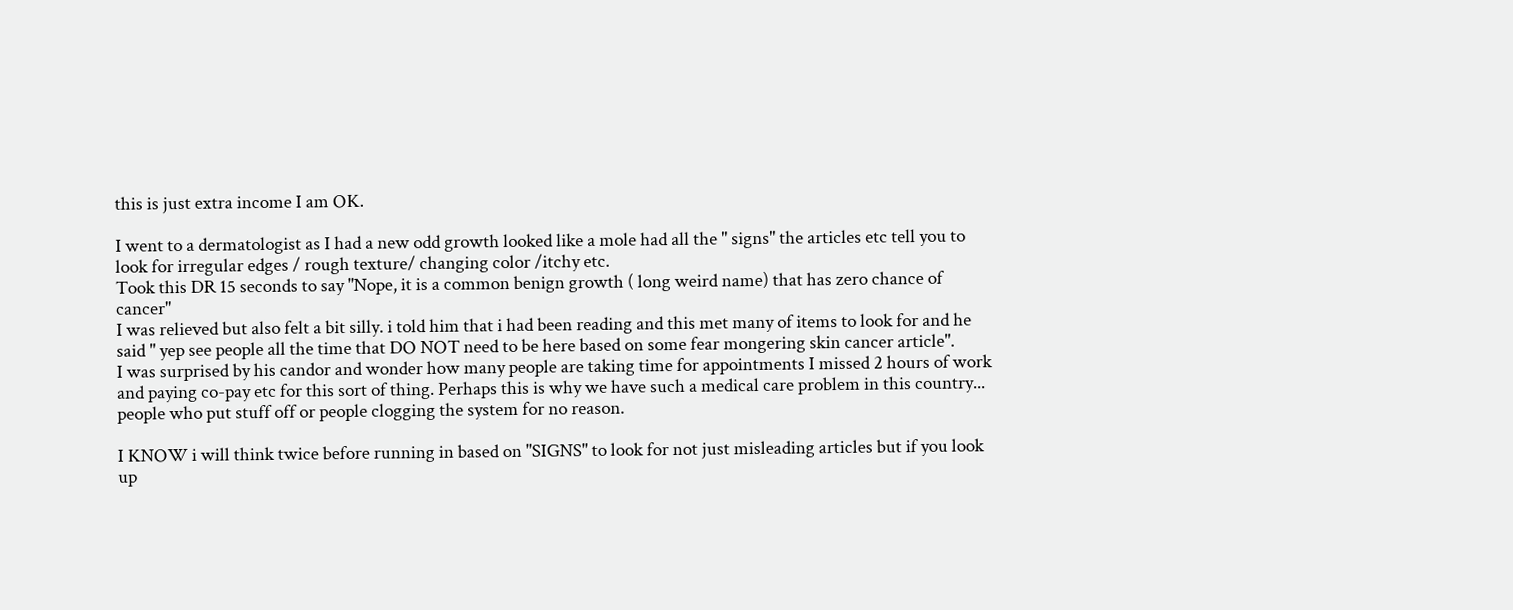this is just extra income I am OK.

I went to a dermatologist as I had a new odd growth looked like a mole had all the " signs" the articles etc tell you to look for irregular edges / rough texture/ changing color /itchy etc.
Took this DR 15 seconds to say "Nope, it is a common benign growth ( long weird name) that has zero chance of cancer"
I was relieved but also felt a bit silly. i told him that i had been reading and this met many of items to look for and he said " yep see people all the time that DO NOT need to be here based on some fear mongering skin cancer article".
I was surprised by his candor and wonder how many people are taking time for appointments I missed 2 hours of work and paying co-pay etc for this sort of thing. Perhaps this is why we have such a medical care problem in this country... people who put stuff off or people clogging the system for no reason.

I KNOW i will think twice before running in based on "SIGNS" to look for not just misleading articles but if you look up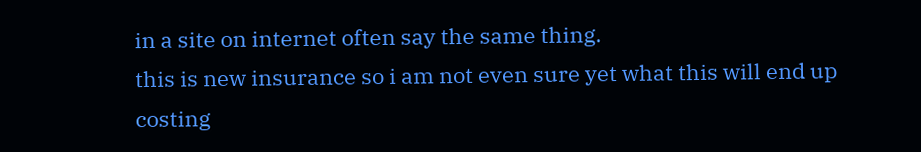in a site on internet often say the same thing.
this is new insurance so i am not even sure yet what this will end up costing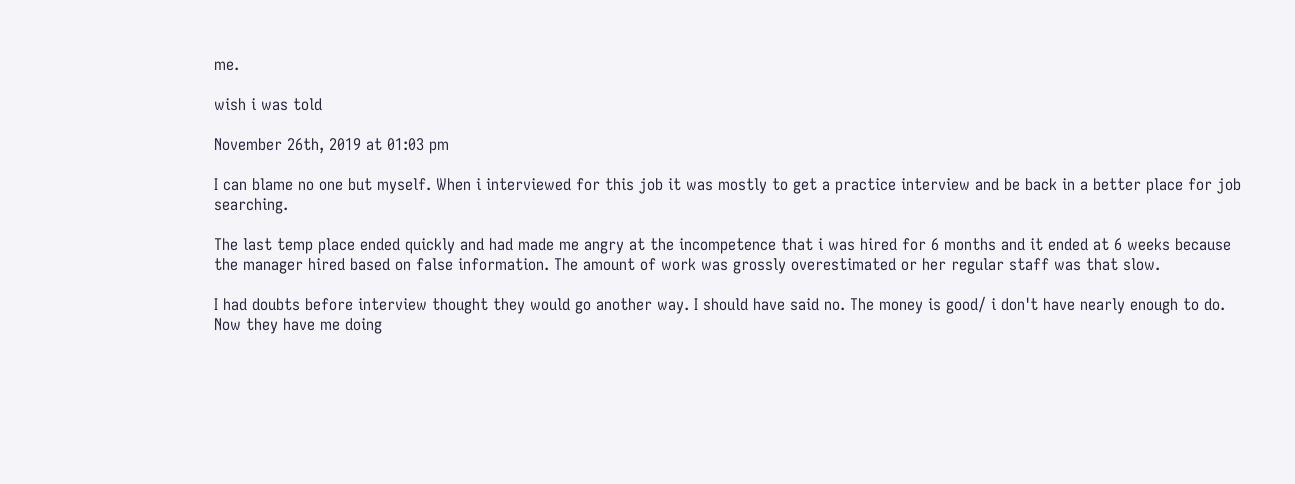me.

wish i was told

November 26th, 2019 at 01:03 pm

I can blame no one but myself. When i interviewed for this job it was mostly to get a practice interview and be back in a better place for job searching.

The last temp place ended quickly and had made me angry at the incompetence that i was hired for 6 months and it ended at 6 weeks because the manager hired based on false information. The amount of work was grossly overestimated or her regular staff was that slow.

I had doubts before interview thought they would go another way. I should have said no. The money is good/ i don't have nearly enough to do.
Now they have me doing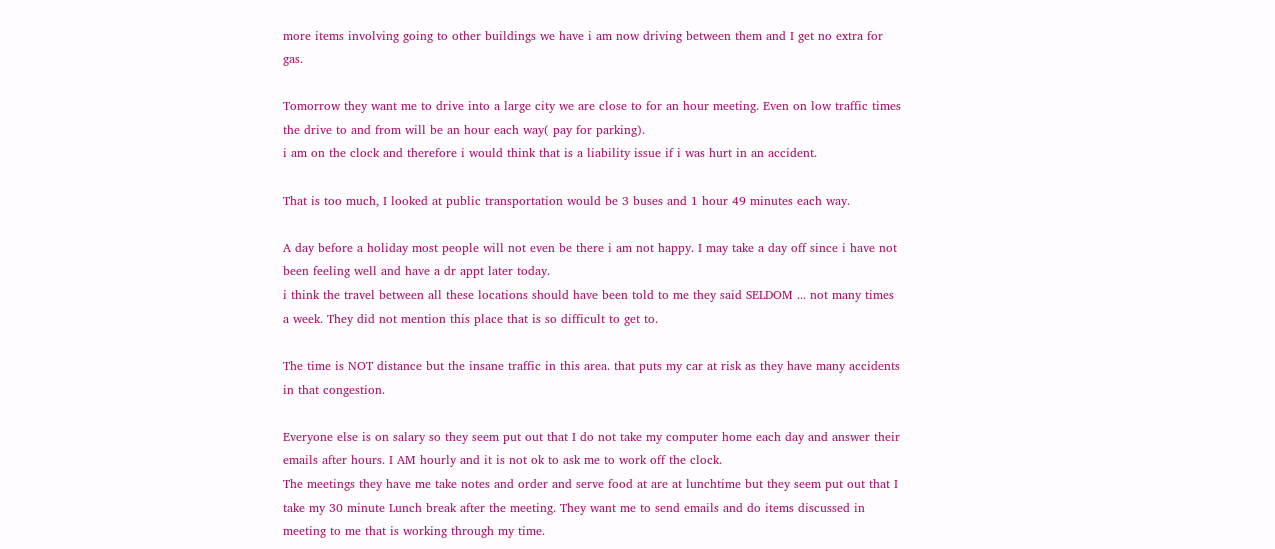more items involving going to other buildings we have i am now driving between them and I get no extra for gas.

Tomorrow they want me to drive into a large city we are close to for an hour meeting. Even on low traffic times the drive to and from will be an hour each way( pay for parking).
i am on the clock and therefore i would think that is a liability issue if i was hurt in an accident.

That is too much, I looked at public transportation would be 3 buses and 1 hour 49 minutes each way.

A day before a holiday most people will not even be there i am not happy. I may take a day off since i have not been feeling well and have a dr appt later today.
i think the travel between all these locations should have been told to me they said SELDOM ... not many times a week. They did not mention this place that is so difficult to get to.

The time is NOT distance but the insane traffic in this area. that puts my car at risk as they have many accidents in that congestion.

Everyone else is on salary so they seem put out that I do not take my computer home each day and answer their emails after hours. I AM hourly and it is not ok to ask me to work off the clock.
The meetings they have me take notes and order and serve food at are at lunchtime but they seem put out that I take my 30 minute Lunch break after the meeting. They want me to send emails and do items discussed in meeting to me that is working through my time.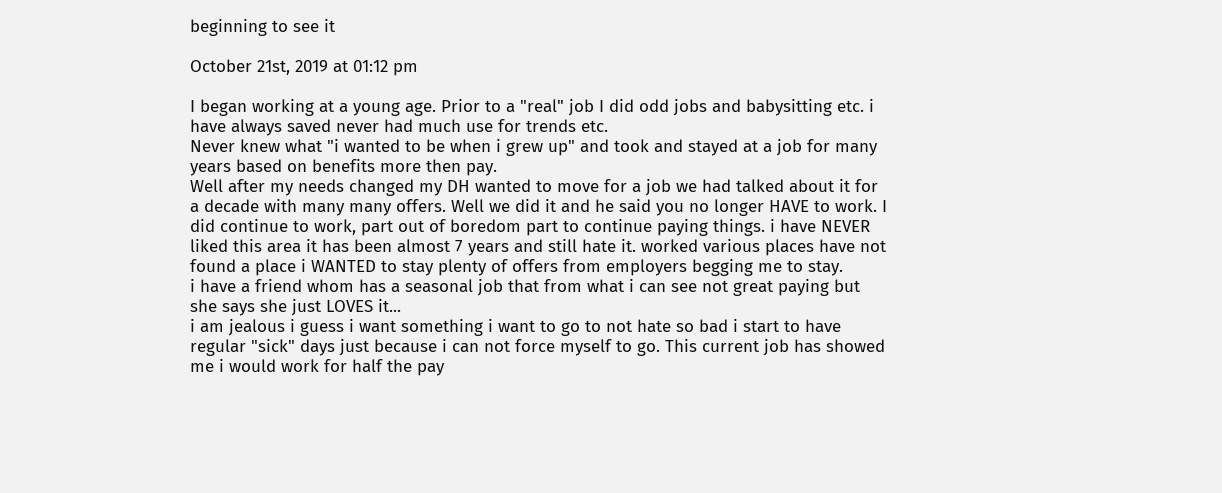beginning to see it

October 21st, 2019 at 01:12 pm

I began working at a young age. Prior to a "real" job I did odd jobs and babysitting etc. i have always saved never had much use for trends etc.
Never knew what "i wanted to be when i grew up" and took and stayed at a job for many years based on benefits more then pay.
Well after my needs changed my DH wanted to move for a job we had talked about it for a decade with many many offers. Well we did it and he said you no longer HAVE to work. I did continue to work, part out of boredom part to continue paying things. i have NEVER liked this area it has been almost 7 years and still hate it. worked various places have not found a place i WANTED to stay plenty of offers from employers begging me to stay.
i have a friend whom has a seasonal job that from what i can see not great paying but she says she just LOVES it...
i am jealous i guess i want something i want to go to not hate so bad i start to have regular "sick" days just because i can not force myself to go. This current job has showed me i would work for half the pay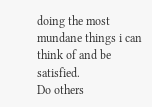doing the most mundane things i can think of and be satisfied.
Do others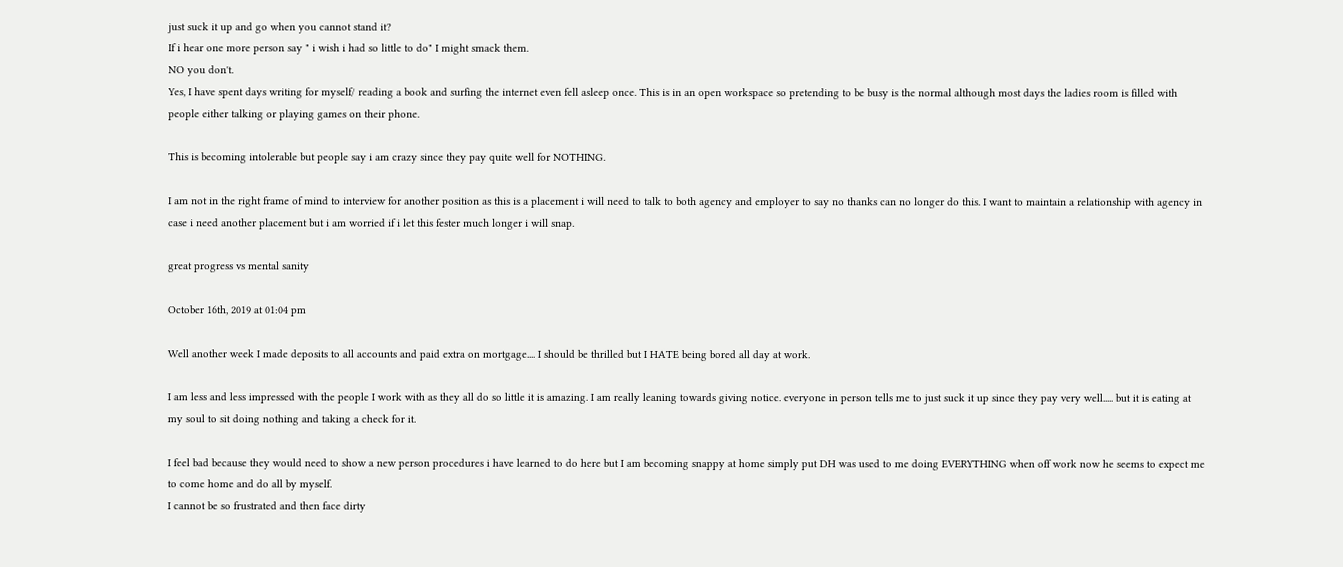just suck it up and go when you cannot stand it?
If i hear one more person say " i wish i had so little to do" I might smack them.
NO you don't.
Yes, I have spent days writing for myself/ reading a book and surfing the internet even fell asleep once. This is in an open workspace so pretending to be busy is the normal although most days the ladies room is filled with people either talking or playing games on their phone.

This is becoming intolerable but people say i am crazy since they pay quite well for NOTHING.

I am not in the right frame of mind to interview for another position as this is a placement i will need to talk to both agency and employer to say no thanks can no longer do this. I want to maintain a relationship with agency in case i need another placement but i am worried if i let this fester much longer i will snap.

great progress vs mental sanity

October 16th, 2019 at 01:04 pm

Well another week I made deposits to all accounts and paid extra on mortgage.... I should be thrilled but I HATE being bored all day at work.

I am less and less impressed with the people I work with as they all do so little it is amazing. I am really leaning towards giving notice. everyone in person tells me to just suck it up since they pay very well..... but it is eating at my soul to sit doing nothing and taking a check for it.

I feel bad because they would need to show a new person procedures i have learned to do here but I am becoming snappy at home simply put DH was used to me doing EVERYTHING when off work now he seems to expect me to come home and do all by myself.
I cannot be so frustrated and then face dirty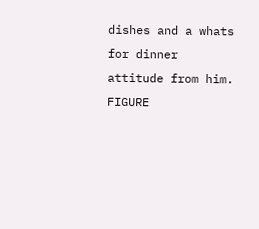dishes and a whats for dinner attitude from him. FIGURE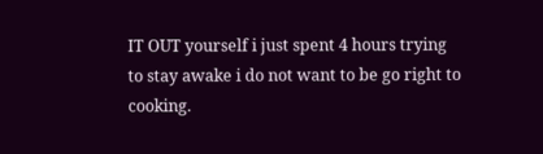IT OUT yourself i just spent 4 hours trying to stay awake i do not want to be go right to cooking.